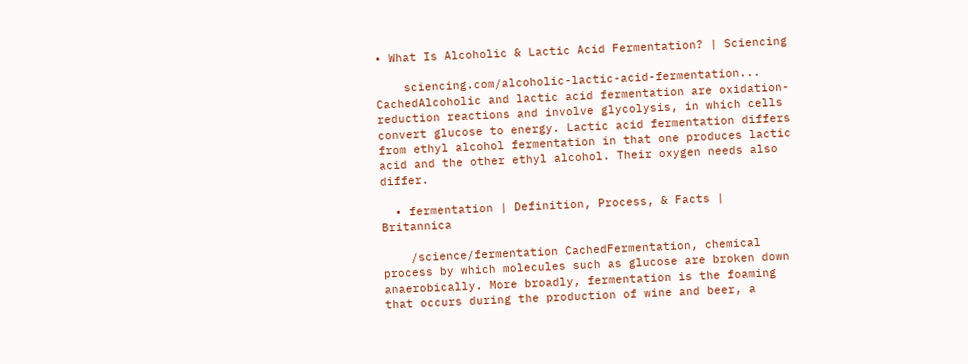• What Is Alcoholic & Lactic Acid Fermentation? | Sciencing

    sciencing.com/alcoholic-lactic-acid-fermentation... CachedAlcoholic and lactic acid fermentation are oxidation-reduction reactions and involve glycolysis, in which cells convert glucose to energy. Lactic acid fermentation differs from ethyl alcohol fermentation in that one produces lactic acid and the other ethyl alcohol. Their oxygen needs also differ.

  • fermentation | Definition, Process, & Facts | Britannica

    /science/fermentation CachedFermentation, chemical process by which molecules such as glucose are broken down anaerobically. More broadly, fermentation is the foaming that occurs during the production of wine and beer, a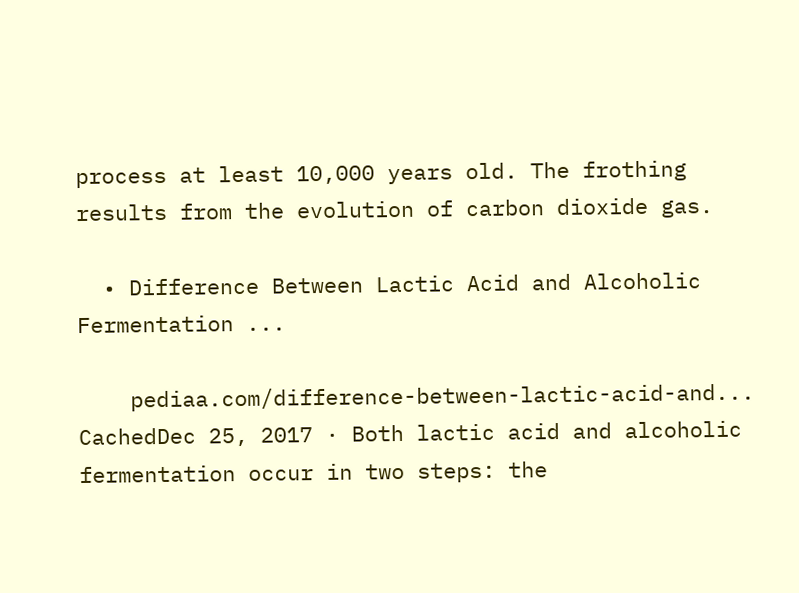process at least 10,000 years old. The frothing results from the evolution of carbon dioxide gas.

  • Difference Between Lactic Acid and Alcoholic Fermentation ...

    pediaa.com/difference-between-lactic-acid-and... CachedDec 25, 2017 · Both lactic acid and alcoholic fermentation occur in two steps: the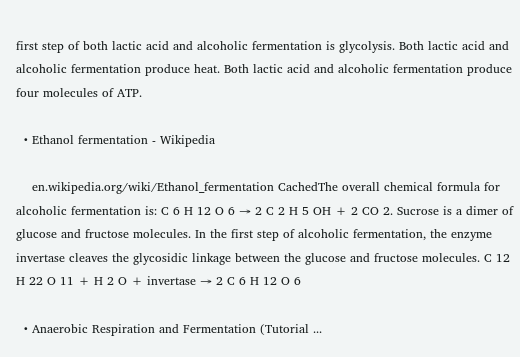first step of both lactic acid and alcoholic fermentation is glycolysis. Both lactic acid and alcoholic fermentation produce heat. Both lactic acid and alcoholic fermentation produce four molecules of ATP.

  • Ethanol fermentation - Wikipedia

    en.wikipedia.org/wiki/Ethanol_fermentation CachedThe overall chemical formula for alcoholic fermentation is: C 6 H 12 O 6 → 2 C 2 H 5 OH + 2 CO 2. Sucrose is a dimer of glucose and fructose molecules. In the first step of alcoholic fermentation, the enzyme invertase cleaves the glycosidic linkage between the glucose and fructose molecules. C 12 H 22 O 11 + H 2 O + invertase → 2 C 6 H 12 O 6

  • Anaerobic Respiration and Fermentation (Tutorial ...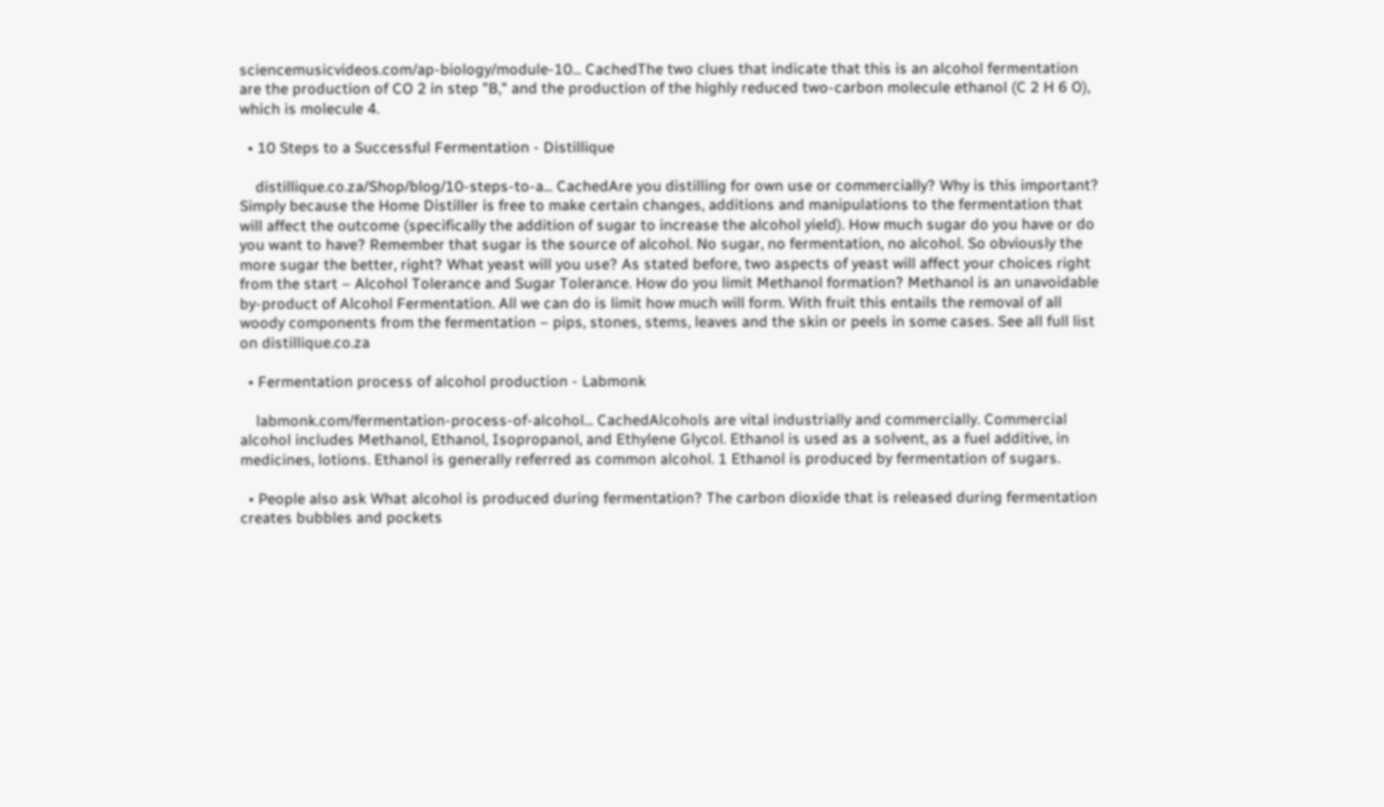sciencemusicvideos.com/ap-biology/module-10... CachedThe two clues that indicate that this is an alcohol fermentation are the production of CO 2 in step "B," and the production of the highly reduced two-carbon molecule ethanol (C 2 H 6 O), which is molecule 4.

  • 10 Steps to a Successful Fermentation - Distillique

    distillique.co.za/Shop/blog/10-steps-to-a... CachedAre you distilling for own use or commercially? Why is this important? Simply because the Home Distiller is free to make certain changes, additions and manipulations to the fermentation that will affect the outcome (specifically the addition of sugar to increase the alcohol yield). How much sugar do you have or do you want to have? Remember that sugar is the source of alcohol. No sugar, no fermentation, no alcohol. So obviously the more sugar the better, right? What yeast will you use? As stated before, two aspects of yeast will affect your choices right from the start – Alcohol Tolerance and Sugar Tolerance. How do you limit Methanol formation? Methanol is an unavoidable by-product of Alcohol Fermentation. All we can do is limit how much will form. With fruit this entails the removal of all woody components from the fermentation – pips, stones, stems, leaves and the skin or peels in some cases. See all full list on distillique.co.za

  • Fermentation process of alcohol production - Labmonk

    labmonk.com/fermentation-process-of-alcohol... CachedAlcohols are vital industrially and commercially. Commercial alcohol includes Methanol, Ethanol, Isopropanol, and Ethylene Glycol. Ethanol is used as a solvent, as a fuel additive, in medicines, lotions. Ethanol is generally referred as common alcohol. 1 Ethanol is produced by fermentation of sugars.

  • People also ask What alcohol is produced during fermentation? The carbon dioxide that is released during fermentation creates bubbles and pockets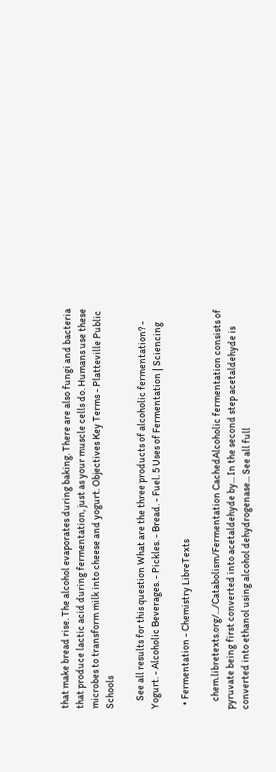that make bread rise. The alcohol evaporates during baking. There are also fungi and bacteria that produce lactic acid during fermentation, just as your muscle cells do. Humans use these microbes to transform milk into cheese and yogurt. Objectives Key Terms - Platteville Public Schools

    See all results for this question What are the three products of alcoholic fermentation? - Yogurt. - Alcoholic Beverages. - Pickles. - Bread. - Fuel. 5 Uses of Fermentation | Sciencing

  • Fermentation - Chemistry LibreTexts

    chem.libretexts.org/.../Catabolism/Fermentation CachedAlcoholic fermentation consists of pyruvate being first converted into acetaldehyde by... In the second step acetaldehyde is converted into ethanol using alcohol dehydrogenase... See all full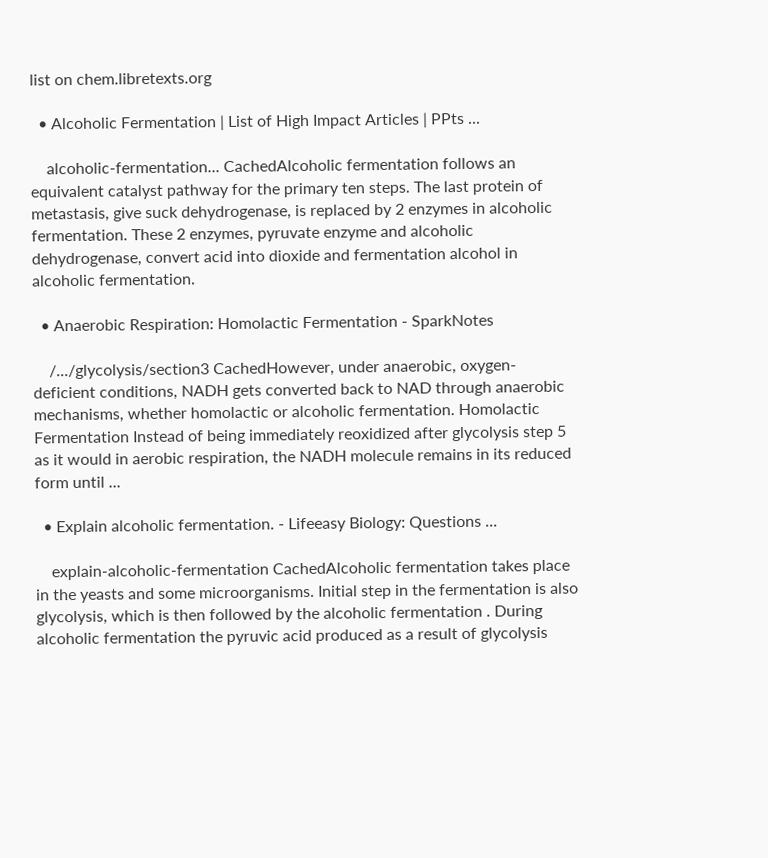list on chem.libretexts.org

  • Alcoholic Fermentation | List of High Impact Articles | PPts ...

    alcoholic-fermentation... CachedAlcoholic fermentation follows an equivalent catalyst pathway for the primary ten steps. The last protein of metastasis, give suck dehydrogenase, is replaced by 2 enzymes in alcoholic fermentation. These 2 enzymes, pyruvate enzyme and alcoholic dehydrogenase, convert acid into dioxide and fermentation alcohol in alcoholic fermentation.

  • Anaerobic Respiration: Homolactic Fermentation - SparkNotes

    /.../glycolysis/section3 CachedHowever, under anaerobic, oxygen-deficient conditions, NADH gets converted back to NAD through anaerobic mechanisms, whether homolactic or alcoholic fermentation. Homolactic Fermentation Instead of being immediately reoxidized after glycolysis step 5 as it would in aerobic respiration, the NADH molecule remains in its reduced form until ...

  • Explain alcoholic fermentation. - Lifeeasy Biology: Questions ...

    explain-alcoholic-fermentation CachedAlcoholic fermentation takes place in the yeasts and some microorganisms. Initial step in the fermentation is also glycolysis, which is then followed by the alcoholic fermentation . During alcoholic fermentation the pyruvic acid produced as a result of glycolysis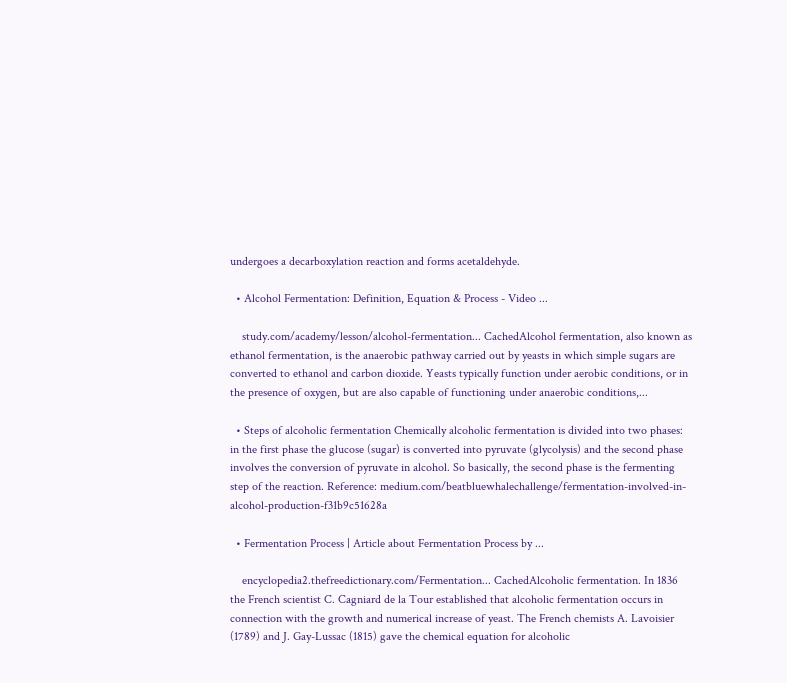undergoes a decarboxylation reaction and forms acetaldehyde.

  • Alcohol Fermentation: Definition, Equation & Process - Video ...

    study.com/academy/lesson/alcohol-fermentation... CachedAlcohol fermentation, also known as ethanol fermentation, is the anaerobic pathway carried out by yeasts in which simple sugars are converted to ethanol and carbon dioxide. Yeasts typically function under aerobic conditions, or in the presence of oxygen, but are also capable of functioning under anaerobic conditions,...

  • Steps of alcoholic fermentation Chemically alcoholic fermentation is divided into two phases: in the first phase the glucose (sugar) is converted into pyruvate (glycolysis) and the second phase involves the conversion of pyruvate in alcohol. So basically, the second phase is the fermenting step of the reaction. Reference: medium.com/beatbluewhalechallenge/fermentation-involved-in-alcohol-production-f31b9c51628a

  • Fermentation Process | Article about Fermentation Process by ...

    encyclopedia2.thefreedictionary.com/Fermentation... CachedAlcoholic fermentation. In 1836 the French scientist C. Cagniard de la Tour established that alcoholic fermentation occurs in connection with the growth and numerical increase of yeast. The French chemists A. Lavoisier (1789) and J. Gay-Lussac (1815) gave the chemical equation for alcoholic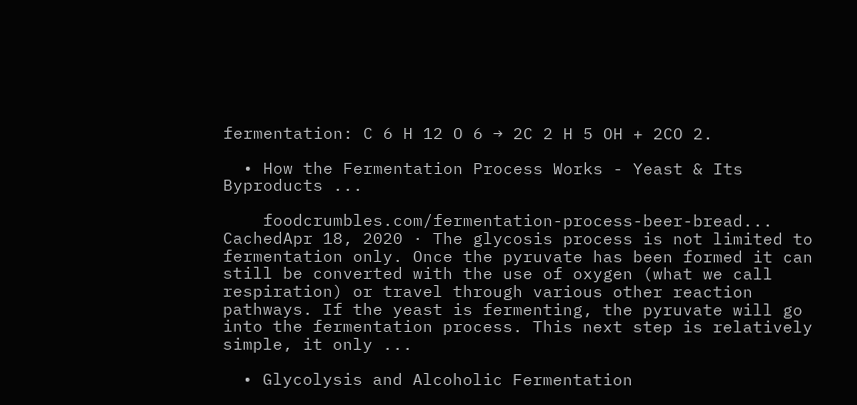fermentation: C 6 H 12 O 6 → 2C 2 H 5 OH + 2CO 2.

  • How the Fermentation Process Works - Yeast & Its Byproducts ...

    foodcrumbles.com/fermentation-process-beer-bread... CachedApr 18, 2020 · The glycosis process is not limited to fermentation only. Once the pyruvate has been formed it can still be converted with the use of oxygen (what we call respiration) or travel through various other reaction pathways. If the yeast is fermenting, the pyruvate will go into the fermentation process. This next step is relatively simple, it only ...

  • Glycolysis and Alcoholic Fermentation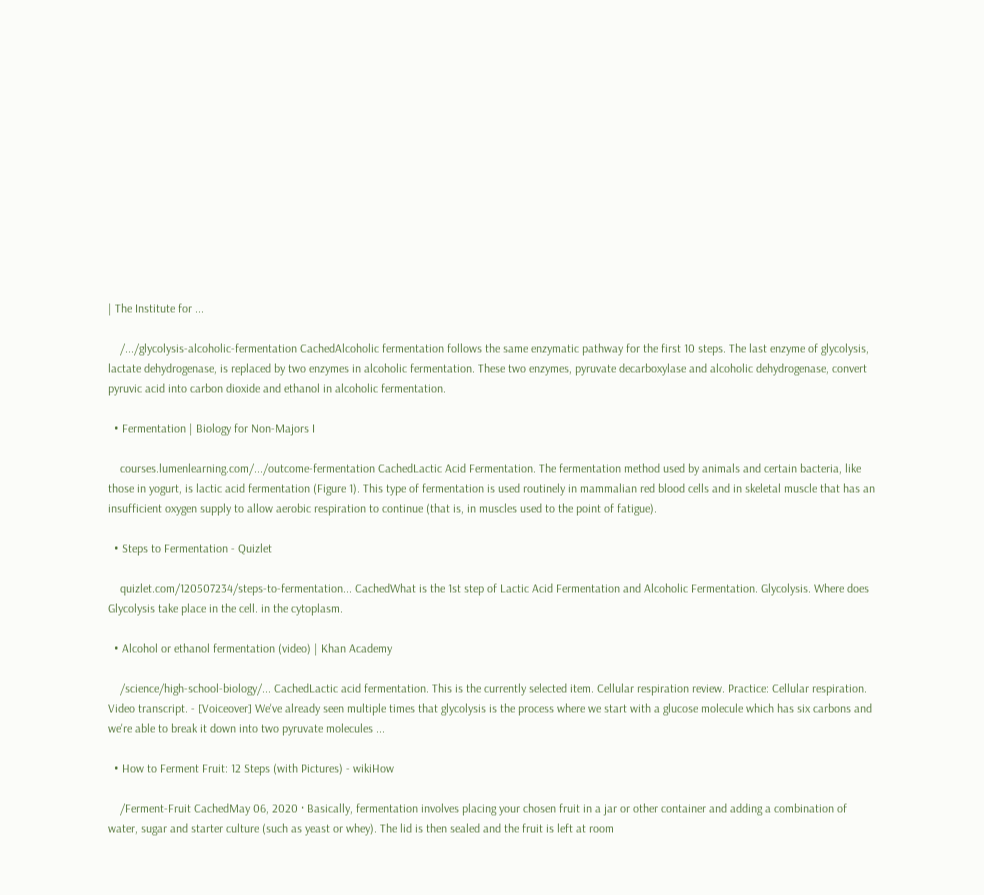| The Institute for ...

    /.../glycolysis-alcoholic-fermentation CachedAlcoholic fermentation follows the same enzymatic pathway for the first 10 steps. The last enzyme of glycolysis, lactate dehydrogenase, is replaced by two enzymes in alcoholic fermentation. These two enzymes, pyruvate decarboxylase and alcoholic dehydrogenase, convert pyruvic acid into carbon dioxide and ethanol in alcoholic fermentation.

  • Fermentation | Biology for Non-Majors I

    courses.lumenlearning.com/.../outcome-fermentation CachedLactic Acid Fermentation. The fermentation method used by animals and certain bacteria, like those in yogurt, is lactic acid fermentation (Figure 1). This type of fermentation is used routinely in mammalian red blood cells and in skeletal muscle that has an insufficient oxygen supply to allow aerobic respiration to continue (that is, in muscles used to the point of fatigue).

  • Steps to Fermentation - Quizlet

    quizlet.com/120507234/steps-to-fermentation... CachedWhat is the 1st step of Lactic Acid Fermentation and Alcoholic Fermentation. Glycolysis. Where does Glycolysis take place in the cell. in the cytoplasm.

  • Alcohol or ethanol fermentation (video) | Khan Academy

    /science/high-school-biology/... CachedLactic acid fermentation. This is the currently selected item. Cellular respiration review. Practice: Cellular respiration. Video transcript. - [Voiceover] We've already seen multiple times that glycolysis is the process where we start with a glucose molecule which has six carbons and we're able to break it down into two pyruvate molecules ...

  • How to Ferment Fruit: 12 Steps (with Pictures) - wikiHow

    /Ferment-Fruit CachedMay 06, 2020 · Basically, fermentation involves placing your chosen fruit in a jar or other container and adding a combination of water, sugar and starter culture (such as yeast or whey). The lid is then sealed and the fruit is left at room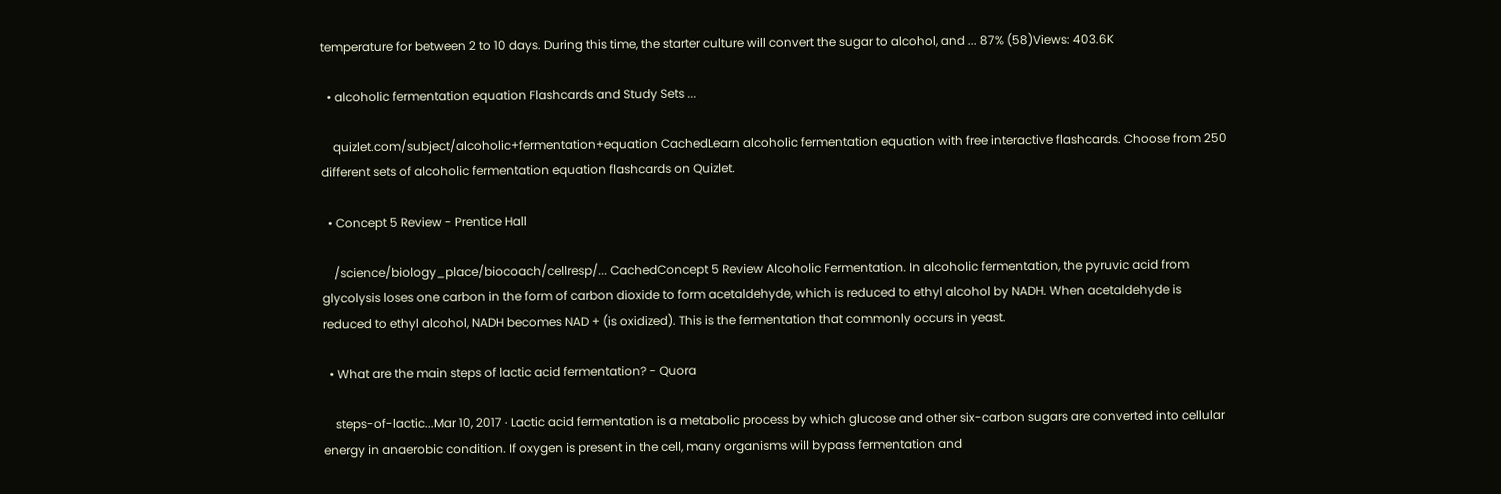temperature for between 2 to 10 days. During this time, the starter culture will convert the sugar to alcohol, and ... 87% (58)Views: 403.6K

  • alcoholic fermentation equation Flashcards and Study Sets ...

    quizlet.com/subject/alcoholic+fermentation+equation CachedLearn alcoholic fermentation equation with free interactive flashcards. Choose from 250 different sets of alcoholic fermentation equation flashcards on Quizlet.

  • Concept 5 Review - Prentice Hall

    /science/biology_place/biocoach/cellresp/... CachedConcept 5 Review Alcoholic Fermentation. In alcoholic fermentation, the pyruvic acid from glycolysis loses one carbon in the form of carbon dioxide to form acetaldehyde, which is reduced to ethyl alcohol by NADH. When acetaldehyde is reduced to ethyl alcohol, NADH becomes NAD + (is oxidized). This is the fermentation that commonly occurs in yeast.

  • What are the main steps of lactic acid fermentation? - Quora

    steps-of-lactic...Mar 10, 2017 · Lactic acid fermentation is a metabolic process by which glucose and other six-carbon sugars are converted into cellular energy in anaerobic condition. If oxygen is present in the cell, many organisms will bypass fermentation and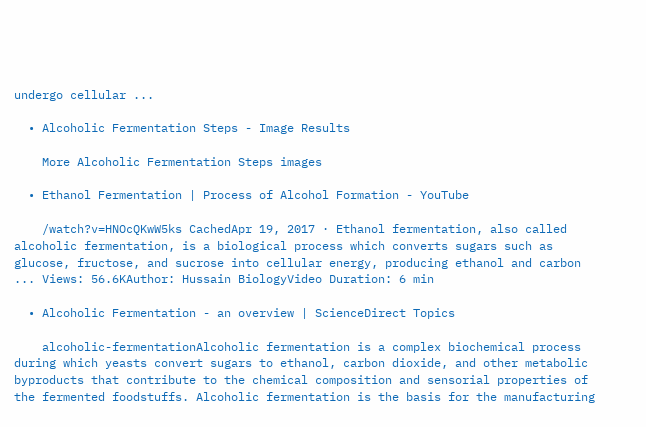undergo cellular ...

  • Alcoholic Fermentation Steps - Image Results

    More Alcoholic Fermentation Steps images

  • Ethanol Fermentation | Process of Alcohol Formation - YouTube

    /watch?v=HNOcQKwW5ks CachedApr 19, 2017 · Ethanol fermentation, also called alcoholic fermentation, is a biological process which converts sugars such as glucose, fructose, and sucrose into cellular energy, producing ethanol and carbon ... Views: 56.6KAuthor: Hussain BiologyVideo Duration: 6 min

  • Alcoholic Fermentation - an overview | ScienceDirect Topics

    alcoholic-fermentationAlcoholic fermentation is a complex biochemical process during which yeasts convert sugars to ethanol, carbon dioxide, and other metabolic byproducts that contribute to the chemical composition and sensorial properties of the fermented foodstuffs. Alcoholic fermentation is the basis for the manufacturing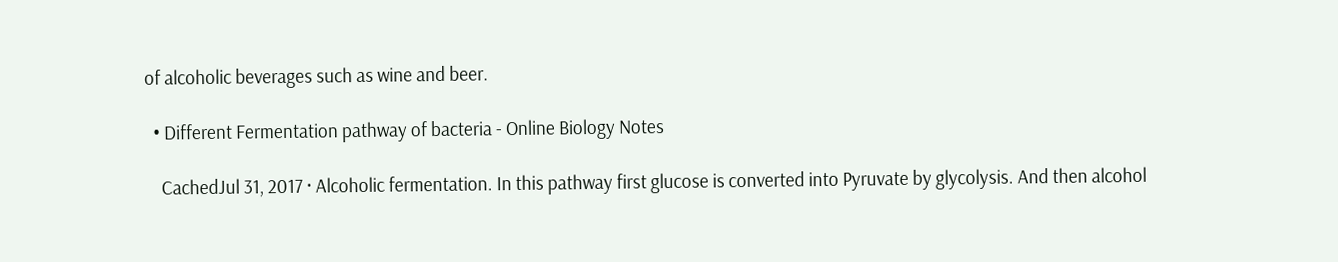of alcoholic beverages such as wine and beer.

  • Different Fermentation pathway of bacteria - Online Biology Notes

    CachedJul 31, 2017 · Alcoholic fermentation. In this pathway first glucose is converted into Pyruvate by glycolysis. And then alcohol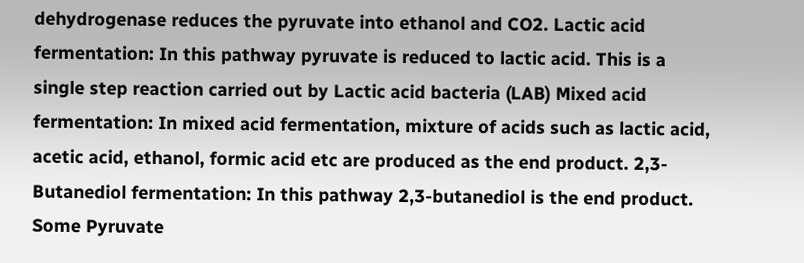dehydrogenase reduces the pyruvate into ethanol and CO2. Lactic acid fermentation: In this pathway pyruvate is reduced to lactic acid. This is a single step reaction carried out by Lactic acid bacteria (LAB) Mixed acid fermentation: In mixed acid fermentation, mixture of acids such as lactic acid, acetic acid, ethanol, formic acid etc are produced as the end product. 2,3-Butanediol fermentation: In this pathway 2,3-butanediol is the end product. Some Pyruvate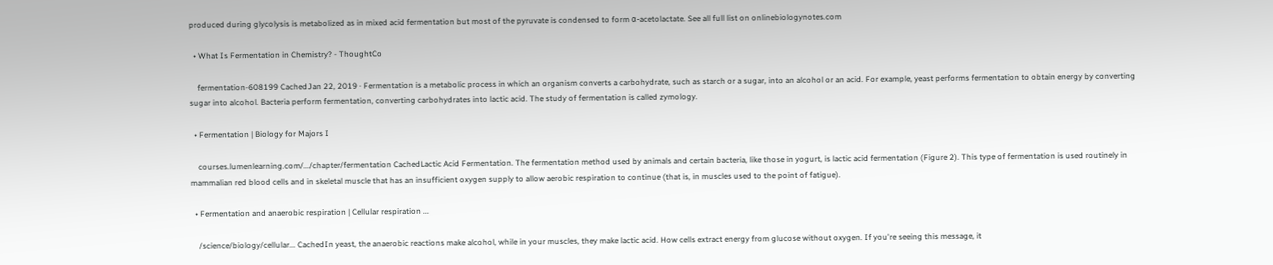produced during glycolysis is metabolized as in mixed acid fermentation but most of the pyruvate is condensed to form α-acetolactate. See all full list on onlinebiologynotes.com

  • What Is Fermentation in Chemistry? - ThoughtCo

    fermentation-608199 CachedJan 22, 2019 · Fermentation is a metabolic process in which an organism converts a carbohydrate, such as starch or a sugar, into an alcohol or an acid. For example, yeast performs fermentation to obtain energy by converting sugar into alcohol. Bacteria perform fermentation, converting carbohydrates into lactic acid. The study of fermentation is called zymology.

  • Fermentation | Biology for Majors I

    courses.lumenlearning.com/.../chapter/fermentation CachedLactic Acid Fermentation. The fermentation method used by animals and certain bacteria, like those in yogurt, is lactic acid fermentation (Figure 2). This type of fermentation is used routinely in mammalian red blood cells and in skeletal muscle that has an insufficient oxygen supply to allow aerobic respiration to continue (that is, in muscles used to the point of fatigue).

  • Fermentation and anaerobic respiration | Cellular respiration ...

    /science/biology/cellular... CachedIn yeast, the anaerobic reactions make alcohol, while in your muscles, they make lactic acid. How cells extract energy from glucose without oxygen. If you're seeing this message, it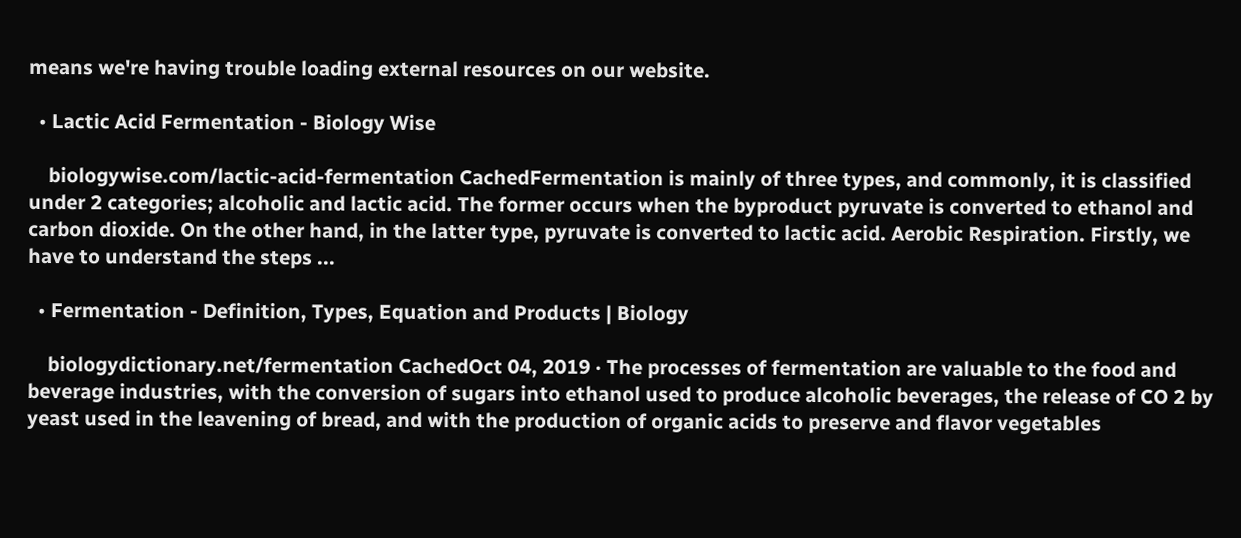means we're having trouble loading external resources on our website.

  • Lactic Acid Fermentation - Biology Wise

    biologywise.com/lactic-acid-fermentation CachedFermentation is mainly of three types, and commonly, it is classified under 2 categories; alcoholic and lactic acid. The former occurs when the byproduct pyruvate is converted to ethanol and carbon dioxide. On the other hand, in the latter type, pyruvate is converted to lactic acid. Aerobic Respiration. Firstly, we have to understand the steps ...

  • Fermentation - Definition, Types, Equation and Products | Biology

    biologydictionary.net/fermentation CachedOct 04, 2019 · The processes of fermentation are valuable to the food and beverage industries, with the conversion of sugars into ethanol used to produce alcoholic beverages, the release of CO 2 by yeast used in the leavening of bread, and with the production of organic acids to preserve and flavor vegetables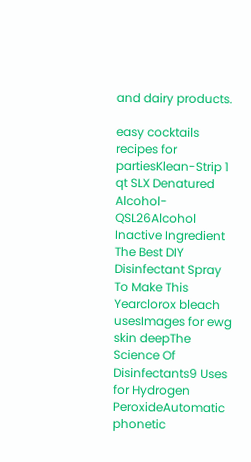and dairy products.

easy cocktails recipes for partiesKlean-Strip 1 qt SLX Denatured Alcohol-QSL26Alcohol Inactive Ingredient The Best DIY Disinfectant Spray To Make This Yearclorox bleach usesImages for ewg skin deepThe Science Of Disinfectants9 Uses for Hydrogen PeroxideAutomatic phonetic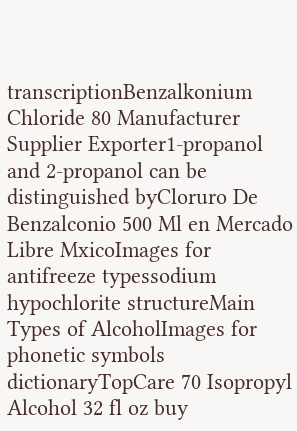transcriptionBenzalkonium Chloride 80 Manufacturer Supplier Exporter1-propanol and 2-propanol can be distinguished byCloruro De Benzalconio 500 Ml en Mercado Libre MxicoImages for antifreeze typessodium hypochlorite structureMain Types of AlcoholImages for phonetic symbols dictionaryTopCare 70 Isopropyl Alcohol 32 fl oz buy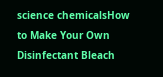science chemicalsHow to Make Your Own Disinfectant Bleach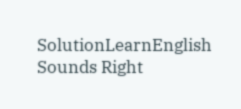SolutionLearnEnglish Sounds Right